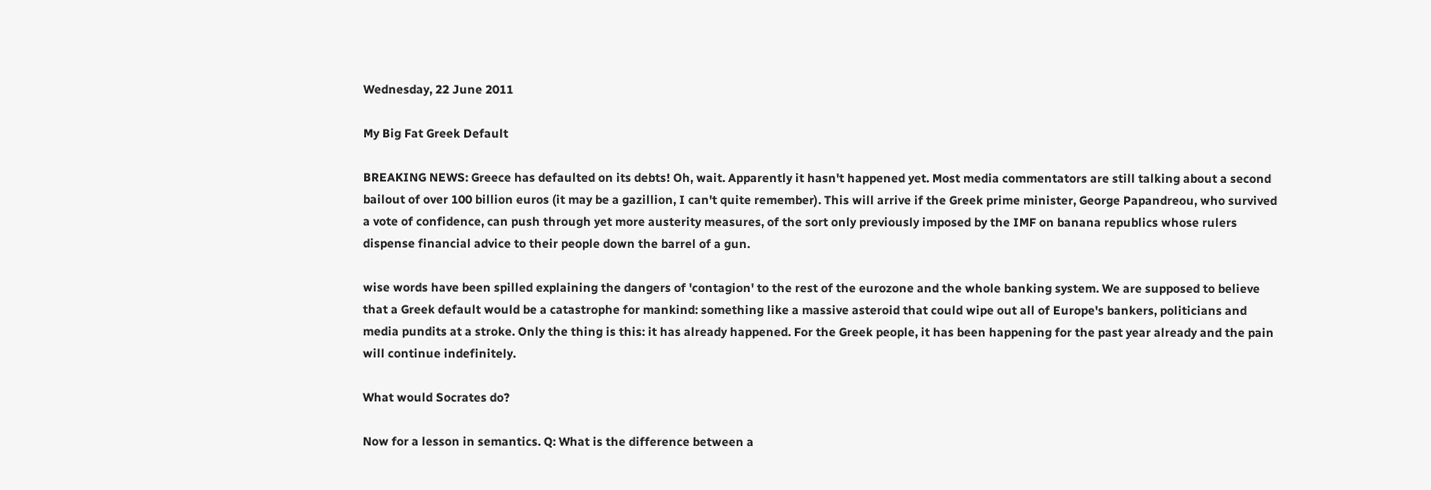Wednesday, 22 June 2011

My Big Fat Greek Default

BREAKING NEWS: Greece has defaulted on its debts! Oh, wait. Apparently it hasn't happened yet. Most media commentators are still talking about a second bailout of over 100 billion euros (it may be a gazillion, I can't quite remember). This will arrive if the Greek prime minister, George Papandreou, who survived a vote of confidence, can push through yet more austerity measures, of the sort only previously imposed by the IMF on banana republics whose rulers dispense financial advice to their people down the barrel of a gun.

wise words have been spilled explaining the dangers of 'contagion' to the rest of the eurozone and the whole banking system. We are supposed to believe that a Greek default would be a catastrophe for mankind: something like a massive asteroid that could wipe out all of Europe's bankers, politicians and media pundits at a stroke. Only the thing is this: it has already happened. For the Greek people, it has been happening for the past year already and the pain will continue indefinitely.

What would Socrates do?

Now for a lesson in semantics. Q: What is the difference between a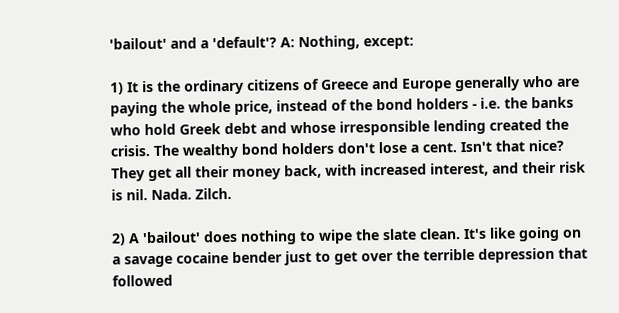'bailout' and a 'default'? A: Nothing, except:

1) It is the ordinary citizens of Greece and Europe generally who are paying the whole price, instead of the bond holders - i.e. the banks who hold Greek debt and whose irresponsible lending created the crisis. The wealthy bond holders don't lose a cent. Isn't that nice? They get all their money back, with increased interest, and their risk is nil. Nada. Zilch.

2) A 'bailout' does nothing to wipe the slate clean. It's like going on a savage cocaine bender just to get over the terrible depression that followed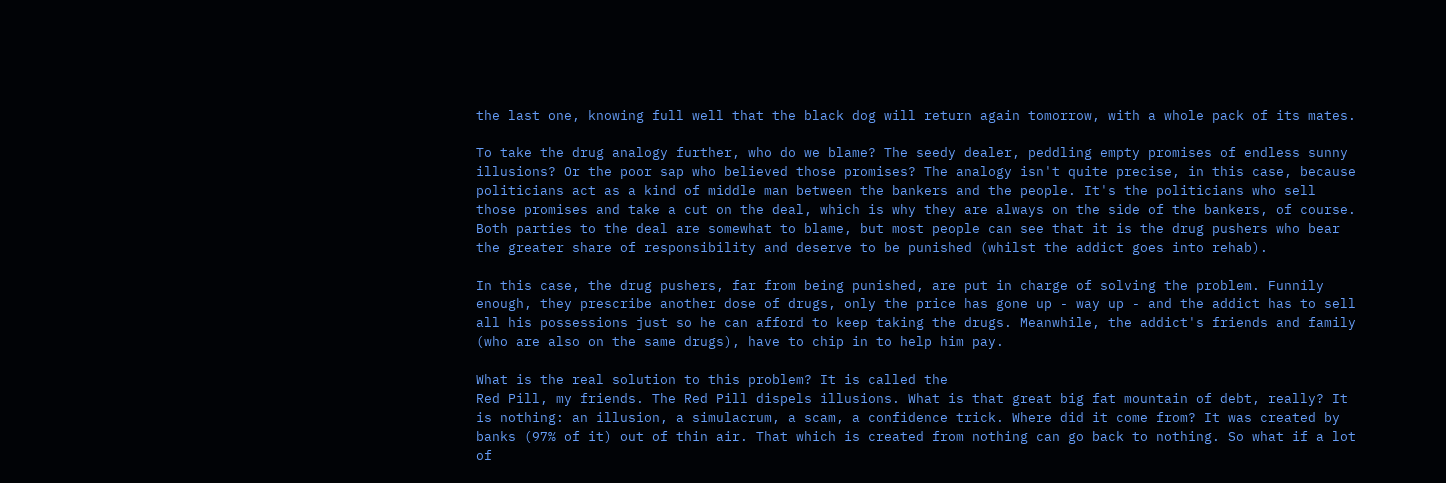the last one, knowing full well that the black dog will return again tomorrow, with a whole pack of its mates.

To take the drug analogy further, who do we blame? The seedy dealer, peddling empty promises of endless sunny illusions? Or the poor sap who believed those promises? The analogy isn't quite precise, in this case, because politicians act as a kind of middle man between the bankers and the people. It's the politicians who sell those promises and take a cut on the deal, which is why they are always on the side of the bankers, of course. Both parties to the deal are somewhat to blame, but most people can see that it is the drug pushers who bear the greater share of responsibility and deserve to be punished (whilst the addict goes into rehab).

In this case, the drug pushers, far from being punished, are put in charge of solving the problem. Funnily enough, they prescribe another dose of drugs, only the price has gone up - way up - and the addict has to sell all his possessions just so he can afford to keep taking the drugs. Meanwhile, the addict's friends and family (who are also on the same drugs), have to chip in to help him pay.

What is the real solution to this problem? It is called the
Red Pill, my friends. The Red Pill dispels illusions. What is that great big fat mountain of debt, really? It is nothing: an illusion, a simulacrum, a scam, a confidence trick. Where did it come from? It was created by banks (97% of it) out of thin air. That which is created from nothing can go back to nothing. So what if a lot of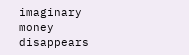imaginary money disappears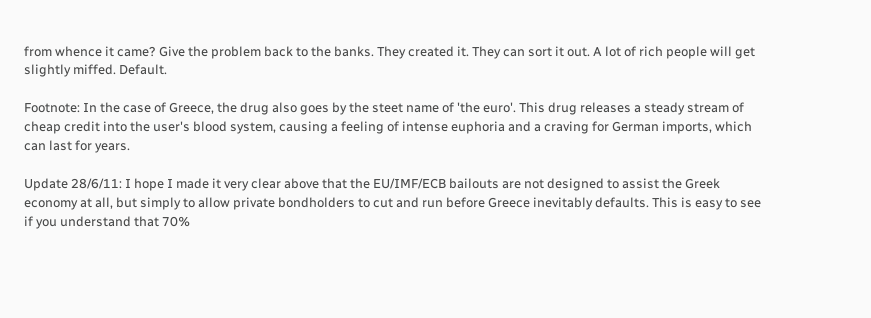from whence it came? Give the problem back to the banks. They created it. They can sort it out. A lot of rich people will get slightly miffed. Default.

Footnote: In the case of Greece, the drug also goes by the steet name of 'the euro'. This drug releases a steady stream of cheap credit into the user's blood system, causing a feeling of intense euphoria and a craving for German imports, which can last for years.

Update 28/6/11: I hope I made it very clear above that the EU/IMF/ECB bailouts are not designed to assist the Greek economy at all, but simply to allow private bondholders to cut and run before Greece inevitably defaults. This is easy to see if you understand that 70%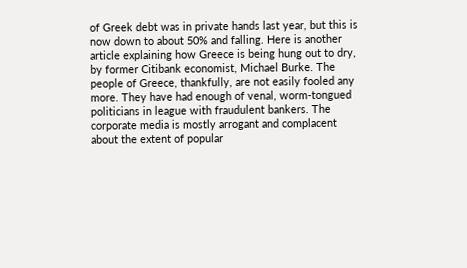of Greek debt was in private hands last year, but this is now down to about 50% and falling. Here is another article explaining how Greece is being hung out to dry, by former Citibank economist, Michael Burke. The people of Greece, thankfully, are not easily fooled any more. They have had enough of venal, worm-tongued politicians in league with fraudulent bankers. The corporate media is mostly arrogant and complacent about the extent of popular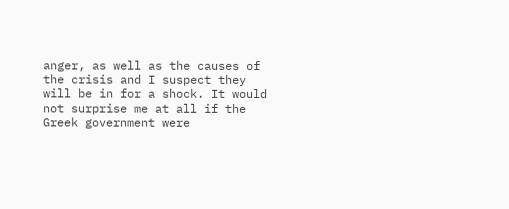anger, as well as the causes of the crisis and I suspect they will be in for a shock. It would not surprise me at all if the Greek government were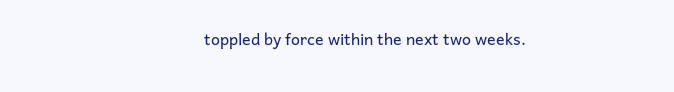toppled by force within the next two weeks.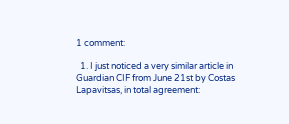1 comment:

  1. I just noticed a very similar article in Guardian CIF from June 21st by Costas Lapavitsas, in total agreement: